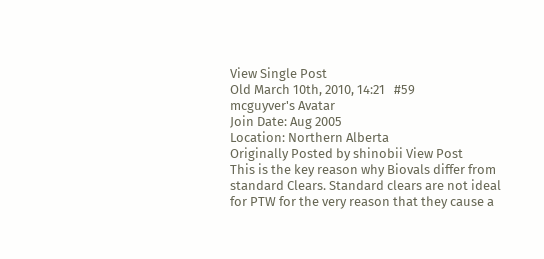View Single Post
Old March 10th, 2010, 14:21   #59
mcguyver's Avatar
Join Date: Aug 2005
Location: Northern Alberta
Originally Posted by shinobii View Post
This is the key reason why Biovals differ from standard Clears. Standard clears are not ideal for PTW for the very reason that they cause a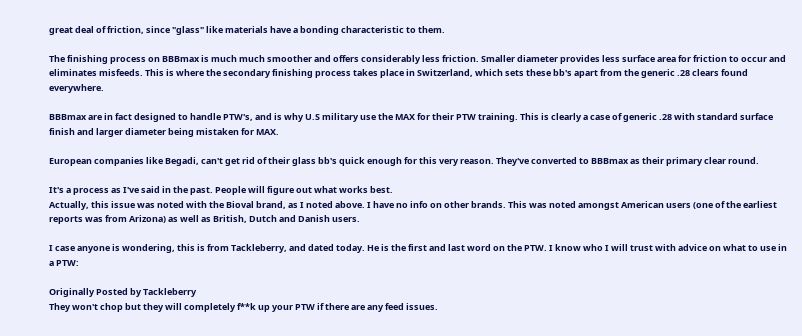great deal of friction, since "glass" like materials have a bonding characteristic to them.

The finishing process on BBBmax is much much smoother and offers considerably less friction. Smaller diameter provides less surface area for friction to occur and eliminates misfeeds. This is where the secondary finishing process takes place in Switzerland, which sets these bb's apart from the generic .28 clears found everywhere.

BBBmax are in fact designed to handle PTW's, and is why U.S military use the MAX for their PTW training. This is clearly a case of generic .28 with standard surface finish and larger diameter being mistaken for MAX.

European companies like Begadi, can't get rid of their glass bb's quick enough for this very reason. They've converted to BBBmax as their primary clear round.

It's a process as I've said in the past. People will figure out what works best.
Actually, this issue was noted with the Bioval brand, as I noted above. I have no info on other brands. This was noted amongst American users (one of the earliest reports was from Arizona) as well as British, Dutch and Danish users.

I case anyone is wondering, this is from Tackleberry, and dated today. He is the first and last word on the PTW. I know who I will trust with advice on what to use in a PTW:

Originally Posted by Tackleberry
They won't chop but they will completely f**k up your PTW if there are any feed issues.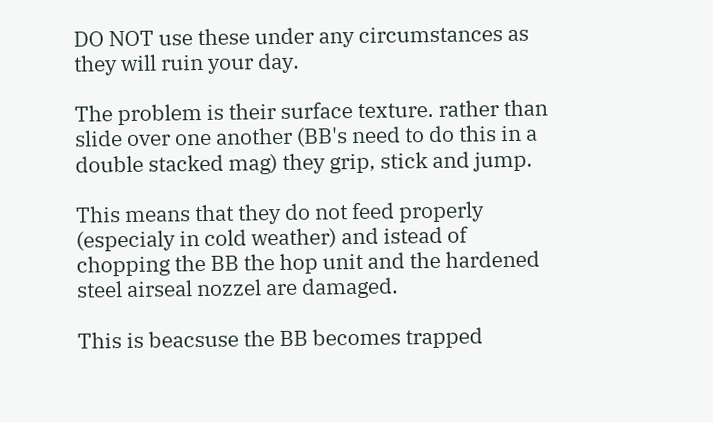DO NOT use these under any circumstances as they will ruin your day.

The problem is their surface texture. rather than slide over one another (BB's need to do this in a double stacked mag) they grip, stick and jump.

This means that they do not feed properly (especialy in cold weather) and istead of chopping the BB the hop unit and the hardened steel airseal nozzel are damaged.

This is beacsuse the BB becomes trapped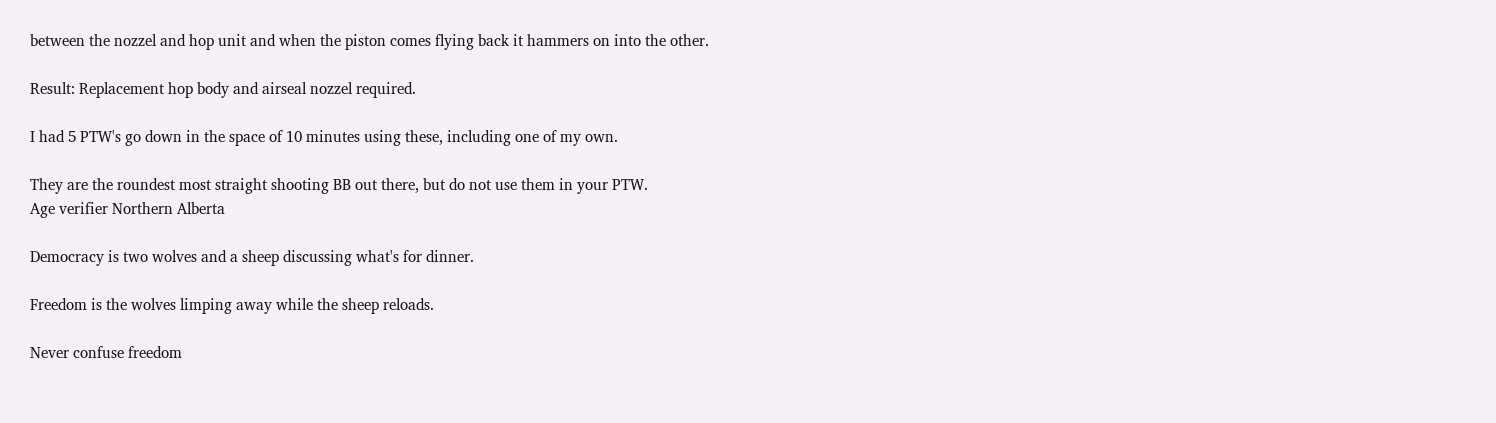between the nozzel and hop unit and when the piston comes flying back it hammers on into the other.

Result: Replacement hop body and airseal nozzel required.

I had 5 PTW's go down in the space of 10 minutes using these, including one of my own.

They are the roundest most straight shooting BB out there, but do not use them in your PTW.
Age verifier Northern Alberta

Democracy is two wolves and a sheep discussing what's for dinner.

Freedom is the wolves limping away while the sheep reloads.

Never confuse freedom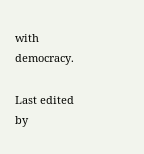with democracy.

Last edited by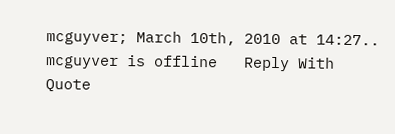mcguyver; March 10th, 2010 at 14:27..
mcguyver is offline   Reply With Quote